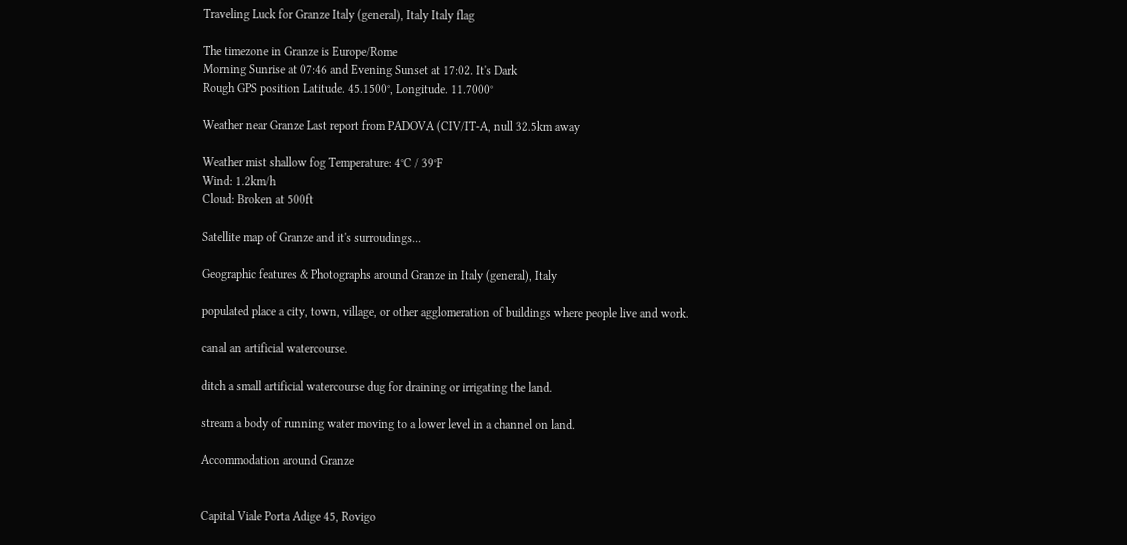Traveling Luck for Granze Italy (general), Italy Italy flag

The timezone in Granze is Europe/Rome
Morning Sunrise at 07:46 and Evening Sunset at 17:02. It's Dark
Rough GPS position Latitude. 45.1500°, Longitude. 11.7000°

Weather near Granze Last report from PADOVA (CIV/IT-A, null 32.5km away

Weather mist shallow fog Temperature: 4°C / 39°F
Wind: 1.2km/h
Cloud: Broken at 500ft

Satellite map of Granze and it's surroudings...

Geographic features & Photographs around Granze in Italy (general), Italy

populated place a city, town, village, or other agglomeration of buildings where people live and work.

canal an artificial watercourse.

ditch a small artificial watercourse dug for draining or irrigating the land.

stream a body of running water moving to a lower level in a channel on land.

Accommodation around Granze


Capital Viale Porta Adige 45, Rovigo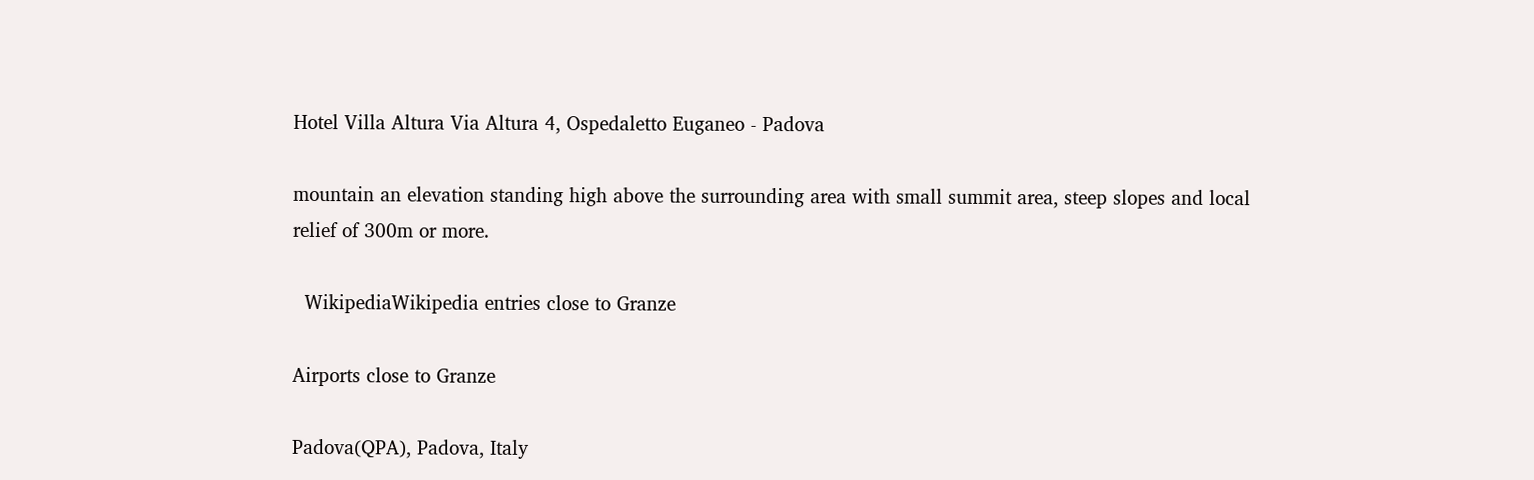Hotel Villa Altura Via Altura 4, Ospedaletto Euganeo - Padova

mountain an elevation standing high above the surrounding area with small summit area, steep slopes and local relief of 300m or more.

  WikipediaWikipedia entries close to Granze

Airports close to Granze

Padova(QPA), Padova, Italy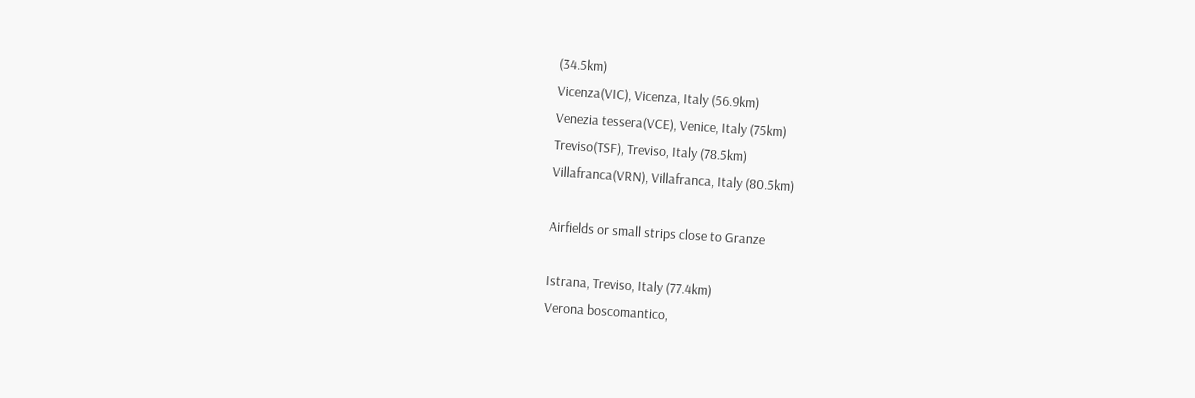(34.5km)
Vicenza(VIC), Vicenza, Italy (56.9km)
Venezia tessera(VCE), Venice, Italy (75km)
Treviso(TSF), Treviso, Italy (78.5km)
Villafranca(VRN), Villafranca, Italy (80.5km)

Airfields or small strips close to Granze

Istrana, Treviso, Italy (77.4km)
Verona boscomantico,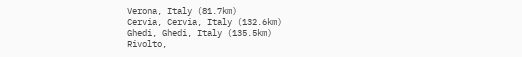Verona, Italy (81.7km)
Cervia, Cervia, Italy (132.6km)
Ghedi, Ghedi, Italy (135.5km)
Rivolto,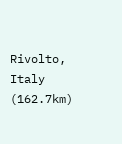Rivolto, Italy (162.7km)